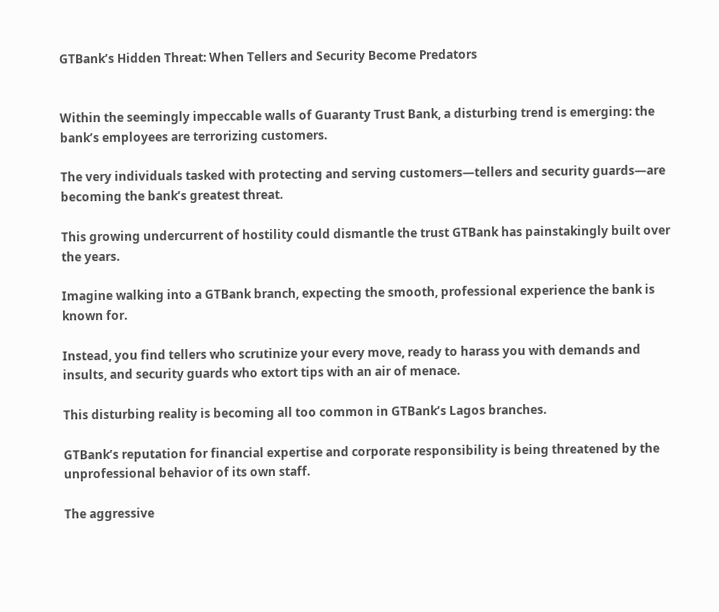GTBank’s Hidden Threat: When Tellers and Security Become Predators


Within the seemingly impeccable walls of Guaranty Trust Bank, a disturbing trend is emerging: the bank’s employees are terrorizing customers.

The very individuals tasked with protecting and serving customers—tellers and security guards—are becoming the bank’s greatest threat.

This growing undercurrent of hostility could dismantle the trust GTBank has painstakingly built over the years.

Imagine walking into a GTBank branch, expecting the smooth, professional experience the bank is known for.

Instead, you find tellers who scrutinize your every move, ready to harass you with demands and insults, and security guards who extort tips with an air of menace.

This disturbing reality is becoming all too common in GTBank’s Lagos branches.

GTBank’s reputation for financial expertise and corporate responsibility is being threatened by the unprofessional behavior of its own staff.

The aggressive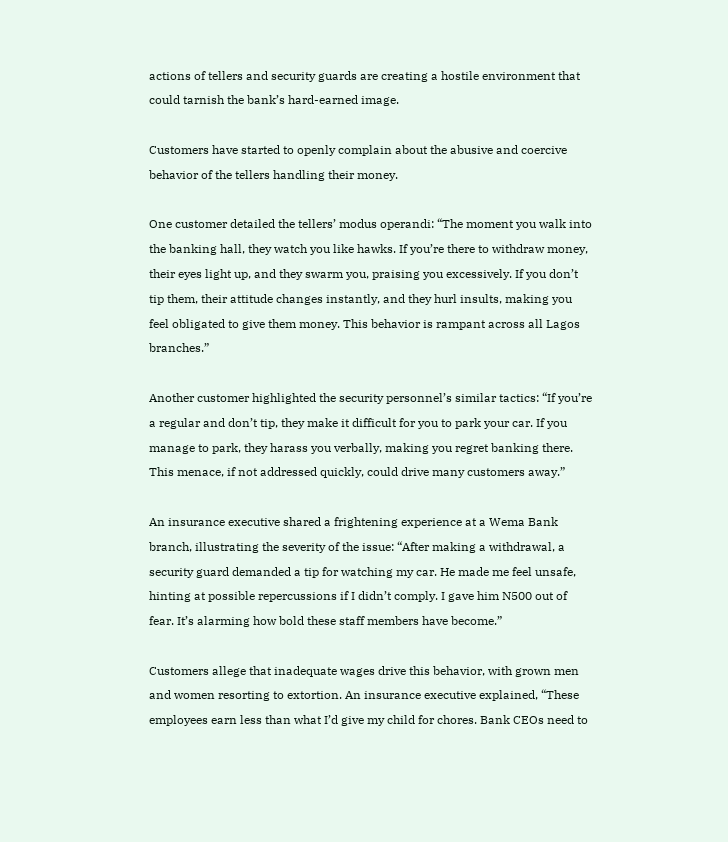actions of tellers and security guards are creating a hostile environment that could tarnish the bank’s hard-earned image.

Customers have started to openly complain about the abusive and coercive behavior of the tellers handling their money.

One customer detailed the tellers’ modus operandi: “The moment you walk into the banking hall, they watch you like hawks. If you’re there to withdraw money, their eyes light up, and they swarm you, praising you excessively. If you don’t tip them, their attitude changes instantly, and they hurl insults, making you feel obligated to give them money. This behavior is rampant across all Lagos branches.”

Another customer highlighted the security personnel’s similar tactics: “If you’re a regular and don’t tip, they make it difficult for you to park your car. If you manage to park, they harass you verbally, making you regret banking there. This menace, if not addressed quickly, could drive many customers away.”

An insurance executive shared a frightening experience at a Wema Bank branch, illustrating the severity of the issue: “After making a withdrawal, a security guard demanded a tip for watching my car. He made me feel unsafe, hinting at possible repercussions if I didn’t comply. I gave him N500 out of fear. It’s alarming how bold these staff members have become.”

Customers allege that inadequate wages drive this behavior, with grown men and women resorting to extortion. An insurance executive explained, “These employees earn less than what I’d give my child for chores. Bank CEOs need to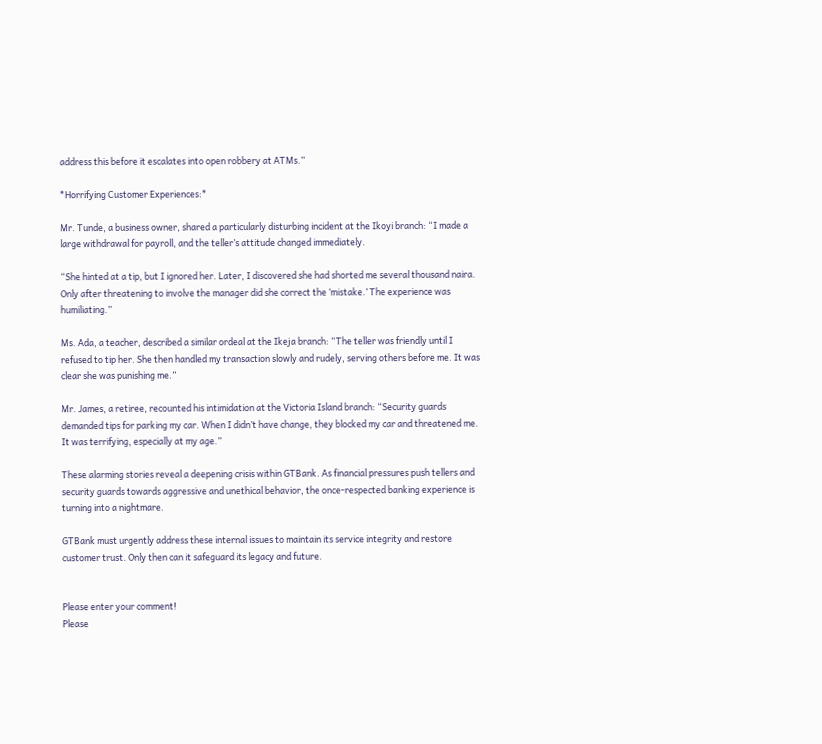address this before it escalates into open robbery at ATMs.”

*Horrifying Customer Experiences:*

Mr. Tunde, a business owner, shared a particularly disturbing incident at the Ikoyi branch: “I made a large withdrawal for payroll, and the teller’s attitude changed immediately.

“She hinted at a tip, but I ignored her. Later, I discovered she had shorted me several thousand naira. Only after threatening to involve the manager did she correct the ‘mistake.’ The experience was humiliating.”

Ms. Ada, a teacher, described a similar ordeal at the Ikeja branch: “The teller was friendly until I refused to tip her. She then handled my transaction slowly and rudely, serving others before me. It was clear she was punishing me.”

Mr. James, a retiree, recounted his intimidation at the Victoria Island branch: “Security guards demanded tips for parking my car. When I didn’t have change, they blocked my car and threatened me. It was terrifying, especially at my age.”

These alarming stories reveal a deepening crisis within GTBank. As financial pressures push tellers and security guards towards aggressive and unethical behavior, the once-respected banking experience is turning into a nightmare.

GTBank must urgently address these internal issues to maintain its service integrity and restore customer trust. Only then can it safeguard its legacy and future.


Please enter your comment!
Please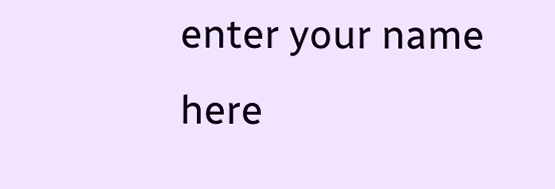enter your name here